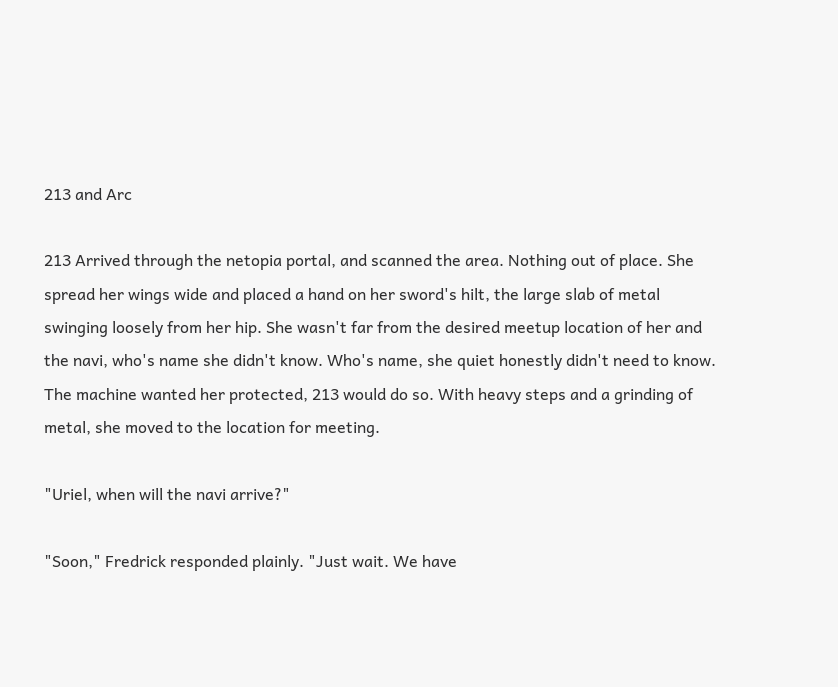213 and Arc

213 Arrived through the netopia portal, and scanned the area. Nothing out of place. She spread her wings wide and placed a hand on her sword's hilt, the large slab of metal swinging loosely from her hip. She wasn't far from the desired meetup location of her and the navi, who's name she didn't know. Who's name, she quiet honestly didn't need to know. The machine wanted her protected, 213 would do so. With heavy steps and a grinding of metal, she moved to the location for meeting.

"Uriel, when will the navi arrive?"

"Soon," Fredrick responded plainly. "Just wait. We have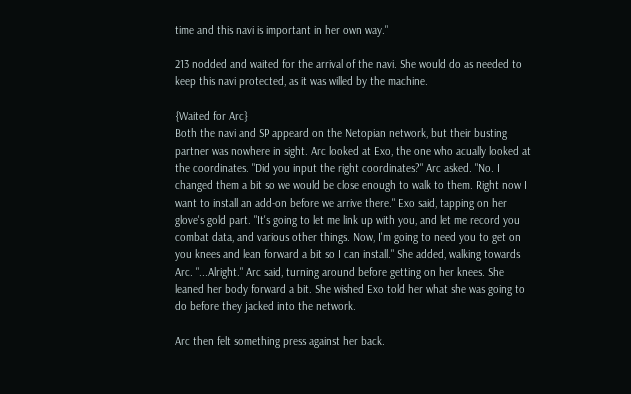time and this navi is important in her own way."

213 nodded and waited for the arrival of the navi. She would do as needed to keep this navi protected, as it was willed by the machine.

{Waited for Arc}
Both the navi and SP appeard on the Netopian network, but their busting partner was nowhere in sight. Arc looked at Exo, the one who acually looked at the coordinates. "Did you input the right coordinates?" Arc asked. "No. I changed them a bit so we would be close enough to walk to them. Right now I want to install an add-on before we arrive there." Exo said, tapping on her glove's gold part. "It's going to let me link up with you, and let me record you combat data, and various other things. Now, I'm going to need you to get on you knees and lean forward a bit so I can install." She added, walking towards Arc. "...Alright." Arc said, turning around before getting on her knees. She leaned her body forward a bit. She wished Exo told her what she was going to do before they jacked into the network.

Arc then felt something press against her back.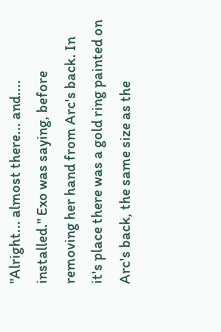"Alright... almost there... and.... installed." Exo was saying, before removing her hand from Arc's back. In it's place there was a gold ring painted on Arc's back, the same size as the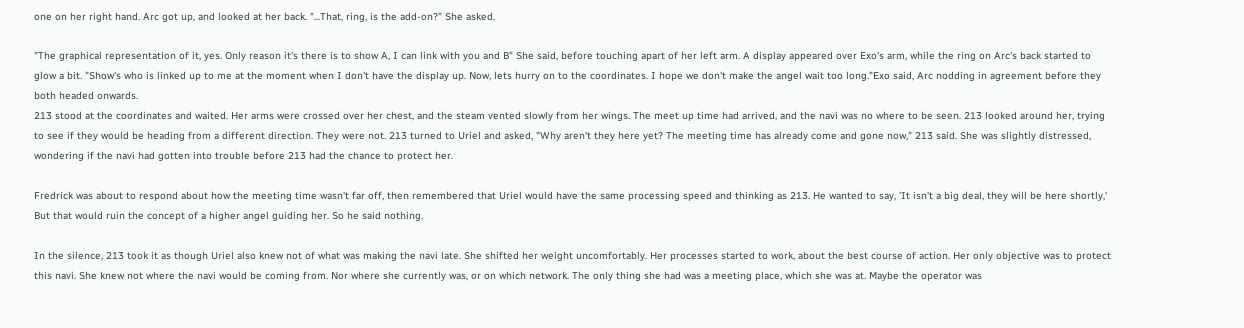one on her right hand. Arc got up, and looked at her back. "...That, ring, is the add-on?" She asked.

"The graphical representation of it, yes. Only reason it's there is to show A, I can link with you and B" She said, before touching apart of her left arm. A display appeared over Exo's arm, while the ring on Arc's back started to glow a bit. "Show's who is linked up to me at the moment when I don't have the display up. Now, lets hurry on to the coordinates. I hope we don't make the angel wait too long."Exo said, Arc nodding in agreement before they both headed onwards.
213 stood at the coordinates and waited. Her arms were crossed over her chest, and the steam vented slowly from her wings. The meet up time had arrived, and the navi was no where to be seen. 213 looked around her, trying to see if they would be heading from a different direction. They were not. 213 turned to Uriel and asked, "Why aren't they here yet? The meeting time has already come and gone now," 213 said. She was slightly distressed, wondering if the navi had gotten into trouble before 213 had the chance to protect her.

Fredrick was about to respond about how the meeting time wasn't far off, then remembered that Uriel would have the same processing speed and thinking as 213. He wanted to say, 'It isn't a big deal, they will be here shortly,' But that would ruin the concept of a higher angel guiding her. So he said nothing.

In the silence, 213 took it as though Uriel also knew not of what was making the navi late. She shifted her weight uncomfortably. Her processes started to work, about the best course of action. Her only objective was to protect this navi. She knew not where the navi would be coming from. Nor where she currently was, or on which network. The only thing she had was a meeting place, which she was at. Maybe the operator was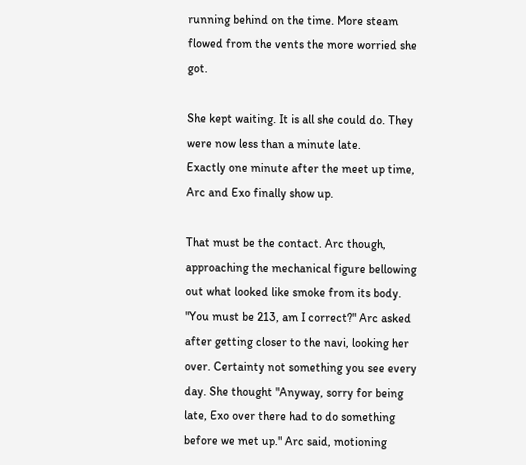running behind on the time. More steam flowed from the vents the more worried she got.

She kept waiting. It is all she could do. They were now less than a minute late.
Exactly one minute after the meet up time, Arc and Exo finally show up.

That must be the contact. Arc though, approaching the mechanical figure bellowing out what looked like smoke from its body. "You must be 213, am I correct?" Arc asked after getting closer to the navi, looking her over. Certainty not something you see every day. She thought "Anyway, sorry for being late, Exo over there had to do something before we met up." Arc said, motioning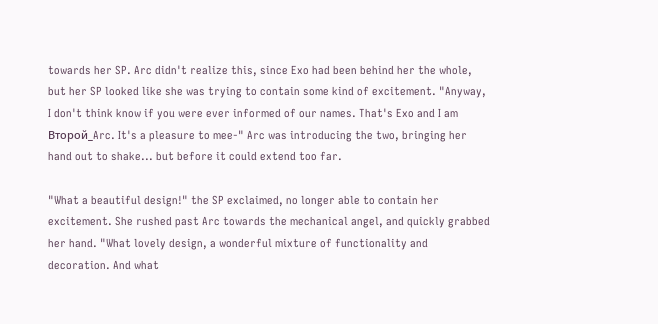towards her SP. Arc didn't realize this, since Exo had been behind her the whole, but her SP looked like she was trying to contain some kind of excitement. "Anyway, I don't think know if you were ever informed of our names. That's Exo and I am Второй_Arc. It's a pleasure to mee-" Arc was introducing the two, bringing her hand out to shake... but before it could extend too far.

"What a beautiful design!" the SP exclaimed, no longer able to contain her excitement. She rushed past Arc towards the mechanical angel, and quickly grabbed her hand. "What lovely design, a wonderful mixture of functionality and decoration. And what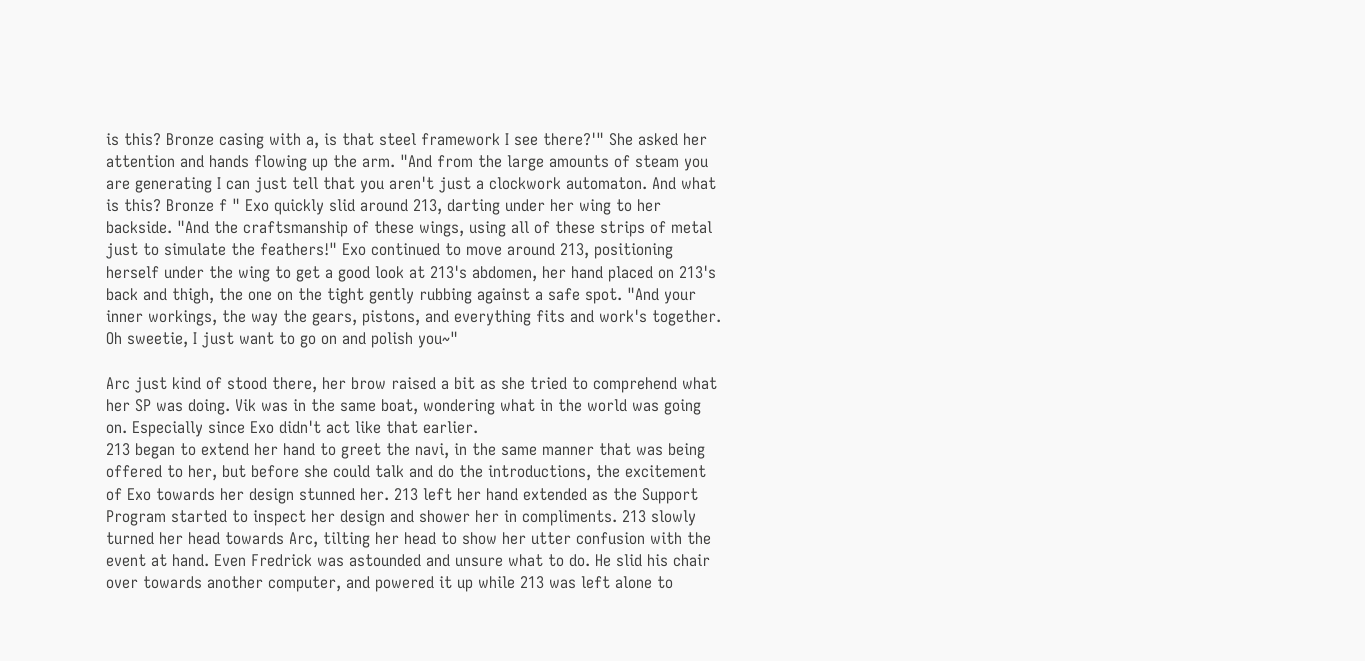is this? Bronze casing with a, is that steel framework I see there?'" She asked her attention and hands flowing up the arm. "And from the large amounts of steam you are generating I can just tell that you aren't just a clockwork automaton. And what is this? Bronze f " Exo quickly slid around 213, darting under her wing to her backside. "And the craftsmanship of these wings, using all of these strips of metal just to simulate the feathers!" Exo continued to move around 213, positioning herself under the wing to get a good look at 213's abdomen, her hand placed on 213's back and thigh, the one on the tight gently rubbing against a safe spot. "And your inner workings, the way the gears, pistons, and everything fits and work's together. Oh sweetie, I just want to go on and polish you~"

Arc just kind of stood there, her brow raised a bit as she tried to comprehend what her SP was doing. Vik was in the same boat, wondering what in the world was going on. Especially since Exo didn't act like that earlier.
213 began to extend her hand to greet the navi, in the same manner that was being offered to her, but before she could talk and do the introductions, the excitement of Exo towards her design stunned her. 213 left her hand extended as the Support Program started to inspect her design and shower her in compliments. 213 slowly turned her head towards Arc, tilting her head to show her utter confusion with the event at hand. Even Fredrick was astounded and unsure what to do. He slid his chair over towards another computer, and powered it up while 213 was left alone to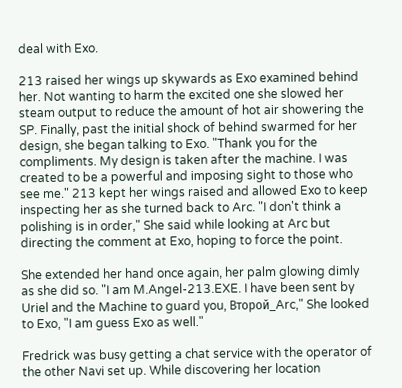deal with Exo.

213 raised her wings up skywards as Exo examined behind her. Not wanting to harm the excited one she slowed her steam output to reduce the amount of hot air showering the SP. Finally, past the initial shock of behind swarmed for her design, she began talking to Exo. "Thank you for the compliments. My design is taken after the machine. I was created to be a powerful and imposing sight to those who see me." 213 kept her wings raised and allowed Exo to keep inspecting her as she turned back to Arc. "I don't think a polishing is in order," She said while looking at Arc but directing the comment at Exo, hoping to force the point.

She extended her hand once again, her palm glowing dimly as she did so. "I am M.Angel-213.EXE. I have been sent by Uriel and the Machine to guard you, Второй_Arc," She looked to Exo, "I am guess Exo as well."

Fredrick was busy getting a chat service with the operator of the other Navi set up. While discovering her location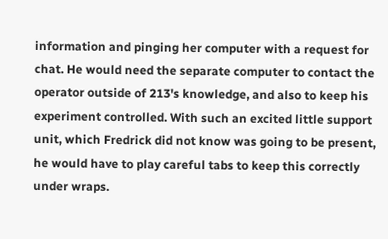information and pinging her computer with a request for chat. He would need the separate computer to contact the operator outside of 213's knowledge, and also to keep his experiment controlled. With such an excited little support unit, which Fredrick did not know was going to be present, he would have to play careful tabs to keep this correctly under wraps.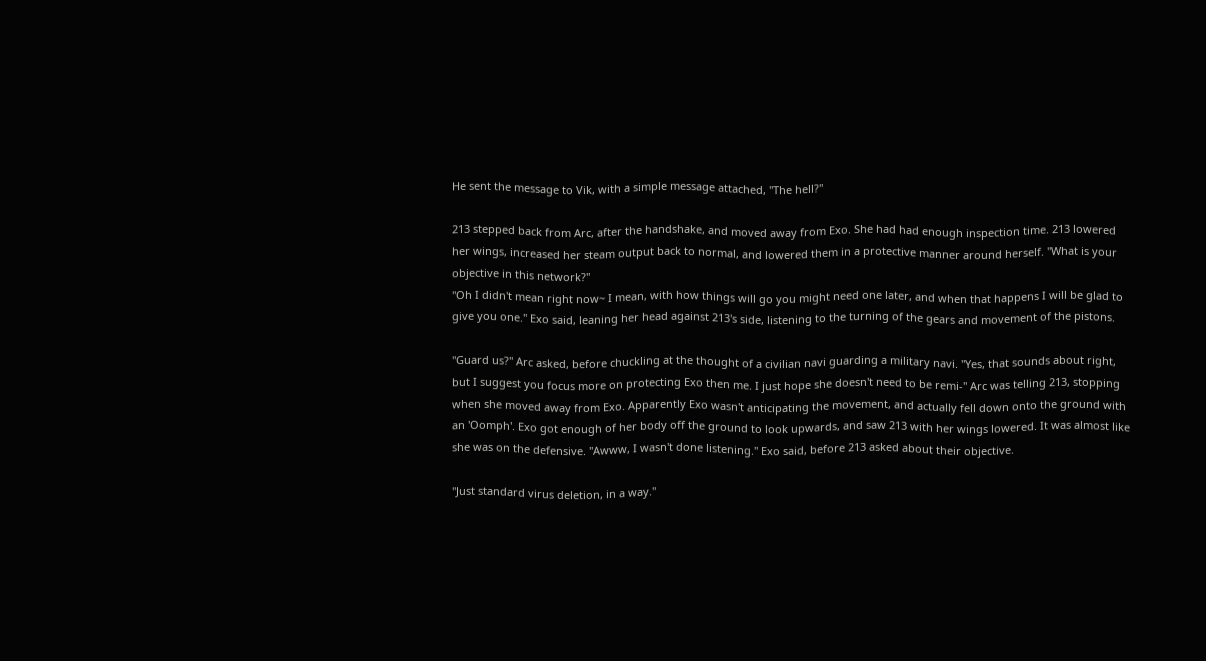He sent the message to Vik, with a simple message attached, "The hell?"

213 stepped back from Arc, after the handshake, and moved away from Exo. She had had enough inspection time. 213 lowered her wings, increased her steam output back to normal, and lowered them in a protective manner around herself. "What is your objective in this network?"
"Oh I didn't mean right now~ I mean, with how things will go you might need one later, and when that happens I will be glad to give you one." Exo said, leaning her head against 213's side, listening to the turning of the gears and movement of the pistons.

"Guard us?" Arc asked, before chuckling at the thought of a civilian navi guarding a military navi. "Yes, that sounds about right, but I suggest you focus more on protecting Exo then me. I just hope she doesn't need to be remi-" Arc was telling 213, stopping when she moved away from Exo. Apparently Exo wasn't anticipating the movement, and actually fell down onto the ground with an 'Oomph'. Exo got enough of her body off the ground to look upwards, and saw 213 with her wings lowered. It was almost like she was on the defensive. "Awww, I wasn't done listening." Exo said, before 213 asked about their objective.

"Just standard virus deletion, in a way."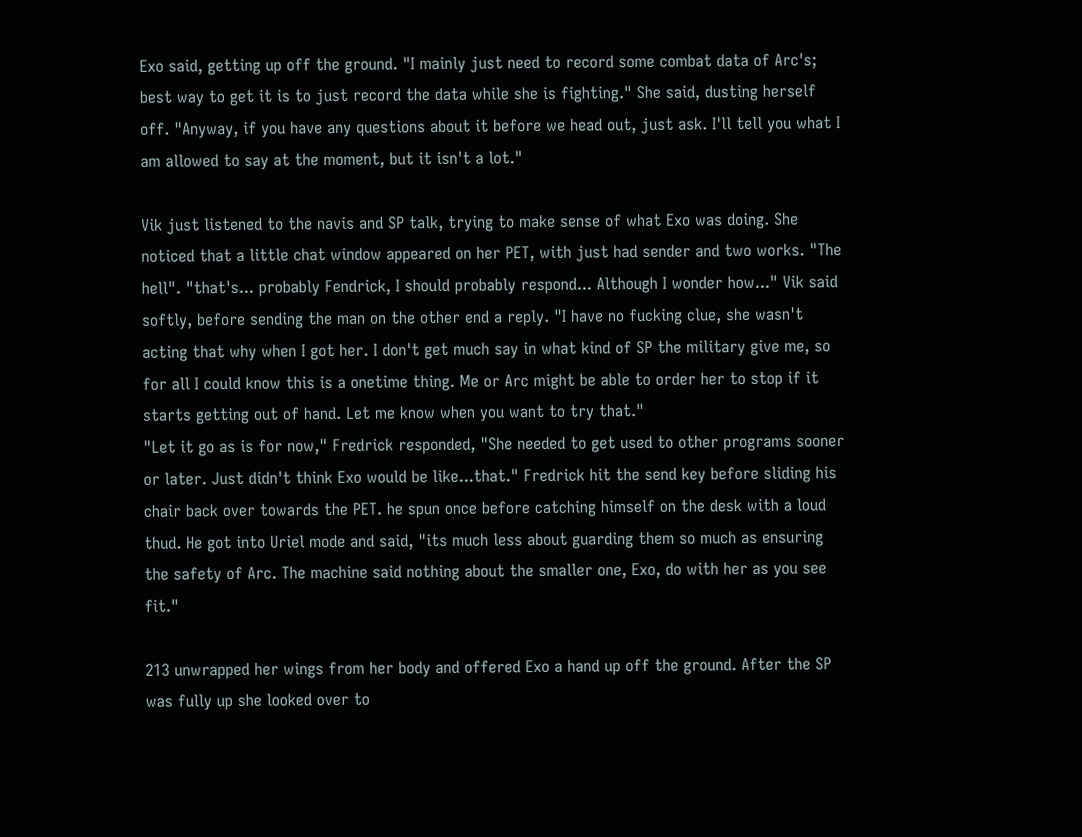Exo said, getting up off the ground. "I mainly just need to record some combat data of Arc's; best way to get it is to just record the data while she is fighting." She said, dusting herself off. "Anyway, if you have any questions about it before we head out, just ask. I'll tell you what I am allowed to say at the moment, but it isn't a lot."

Vik just listened to the navis and SP talk, trying to make sense of what Exo was doing. She noticed that a little chat window appeared on her PET, with just had sender and two works. "The hell". "that's... probably Fendrick, I should probably respond... Although I wonder how..." Vik said softly, before sending the man on the other end a reply. "I have no fucking clue, she wasn't acting that why when I got her. I don't get much say in what kind of SP the military give me, so for all I could know this is a onetime thing. Me or Arc might be able to order her to stop if it starts getting out of hand. Let me know when you want to try that."
"Let it go as is for now," Fredrick responded, "She needed to get used to other programs sooner or later. Just didn't think Exo would be like...that." Fredrick hit the send key before sliding his chair back over towards the PET. he spun once before catching himself on the desk with a loud thud. He got into Uriel mode and said, "its much less about guarding them so much as ensuring the safety of Arc. The machine said nothing about the smaller one, Exo, do with her as you see fit."

213 unwrapped her wings from her body and offered Exo a hand up off the ground. After the SP was fully up she looked over to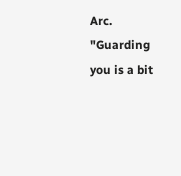Arc. "Guarding you is a bit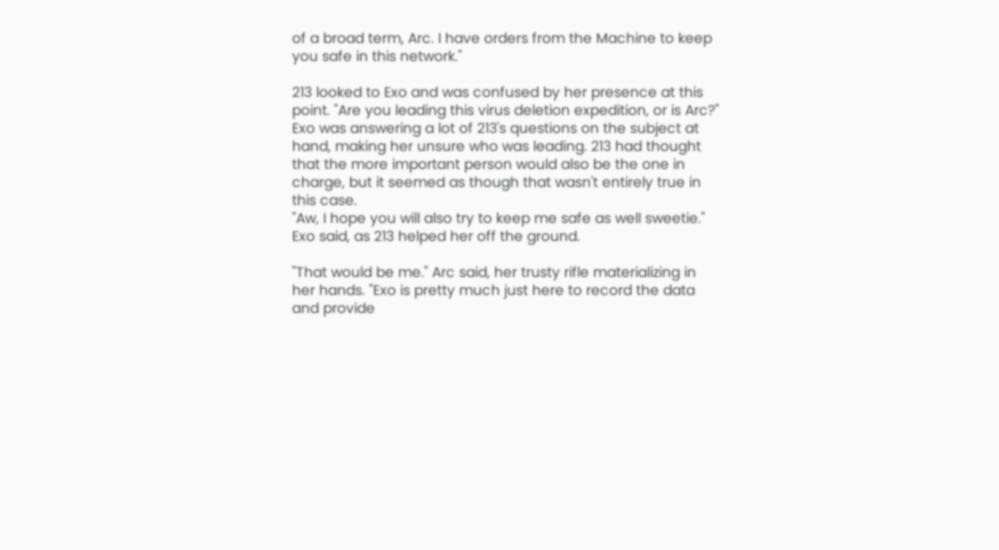of a broad term, Arc. I have orders from the Machine to keep you safe in this network."

213 looked to Exo and was confused by her presence at this point. "Are you leading this virus deletion expedition, or is Arc?" Exo was answering a lot of 213's questions on the subject at hand, making her unsure who was leading. 213 had thought that the more important person would also be the one in charge, but it seemed as though that wasn't entirely true in this case.
"Aw, I hope you will also try to keep me safe as well sweetie." Exo said, as 213 helped her off the ground.

"That would be me." Arc said, her trusty rifle materializing in her hands. "Exo is pretty much just here to record the data and provide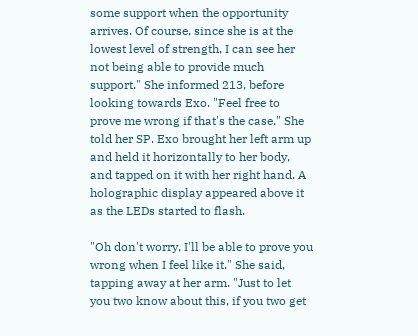some support when the opportunity arrives. Of course, since she is at the lowest level of strength, I can see her not being able to provide much support." She informed 213, before looking towards Exo. "Feel free to prove me wrong if that's the case." She told her SP. Exo brought her left arm up and held it horizontally to her body, and tapped on it with her right hand. A holographic display appeared above it as the LEDs started to flash.

"Oh don't worry, I'll be able to prove you wrong when I feel like it." She said, tapping away at her arm. "Just to let you two know about this, if you two get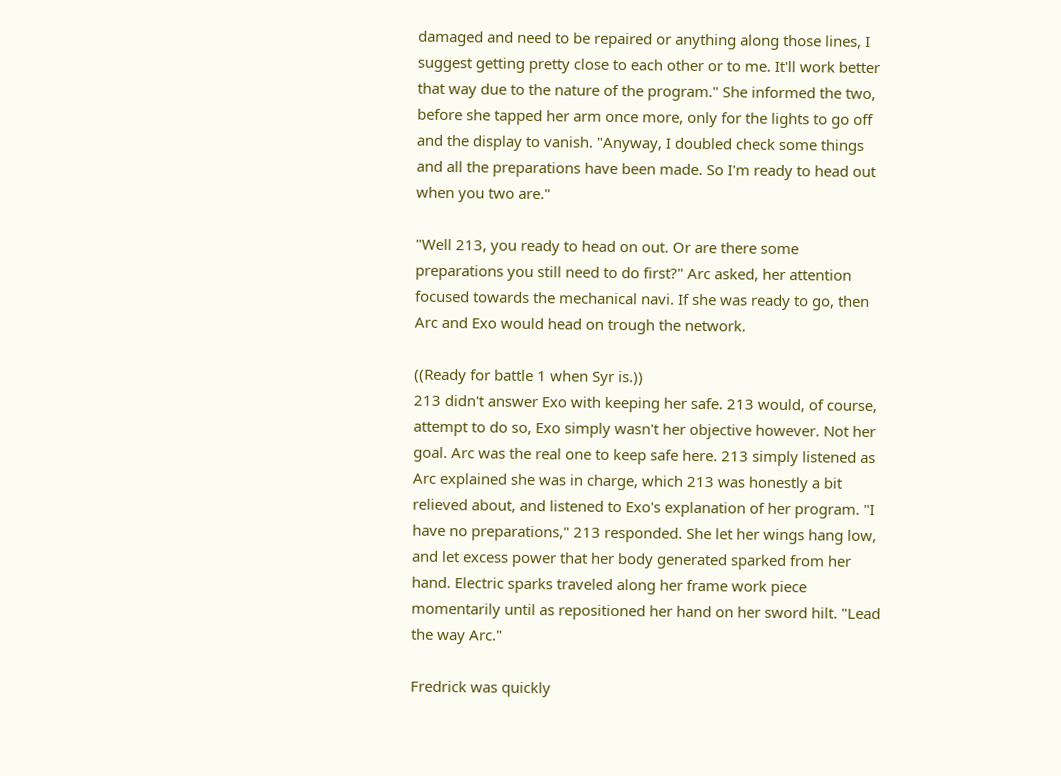damaged and need to be repaired or anything along those lines, I suggest getting pretty close to each other or to me. It'll work better that way due to the nature of the program." She informed the two, before she tapped her arm once more, only for the lights to go off and the display to vanish. "Anyway, I doubled check some things and all the preparations have been made. So I'm ready to head out when you two are."

"Well 213, you ready to head on out. Or are there some preparations you still need to do first?" Arc asked, her attention focused towards the mechanical navi. If she was ready to go, then Arc and Exo would head on trough the network.

((Ready for battle 1 when Syr is.))
213 didn't answer Exo with keeping her safe. 213 would, of course, attempt to do so, Exo simply wasn't her objective however. Not her goal. Arc was the real one to keep safe here. 213 simply listened as Arc explained she was in charge, which 213 was honestly a bit relieved about, and listened to Exo's explanation of her program. "I have no preparations," 213 responded. She let her wings hang low, and let excess power that her body generated sparked from her hand. Electric sparks traveled along her frame work piece momentarily until as repositioned her hand on her sword hilt. "Lead the way Arc."

Fredrick was quickly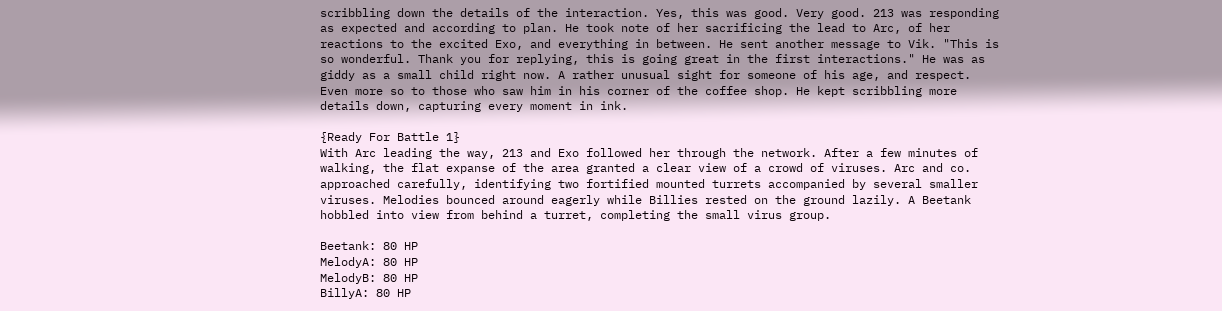scribbling down the details of the interaction. Yes, this was good. Very good. 213 was responding as expected and according to plan. He took note of her sacrificing the lead to Arc, of her reactions to the excited Exo, and everything in between. He sent another message to Vik. "This is so wonderful. Thank you for replying, this is going great in the first interactions." He was as giddy as a small child right now. A rather unusual sight for someone of his age, and respect. Even more so to those who saw him in his corner of the coffee shop. He kept scribbling more details down, capturing every moment in ink.

{Ready For Battle 1}
With Arc leading the way, 213 and Exo followed her through the network. After a few minutes of walking, the flat expanse of the area granted a clear view of a crowd of viruses. Arc and co. approached carefully, identifying two fortified mounted turrets accompanied by several smaller viruses. Melodies bounced around eagerly while Billies rested on the ground lazily. A Beetank hobbled into view from behind a turret, completing the small virus group.

Beetank: 80 HP
MelodyA: 80 HP
MelodyB: 80 HP
BillyA: 80 HP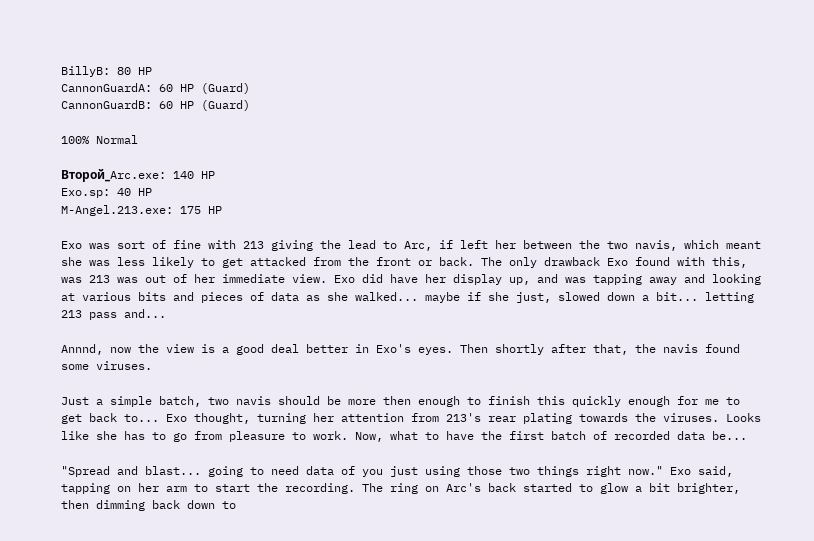BillyB: 80 HP
CannonGuardA: 60 HP (Guard)
CannonGuardB: 60 HP (Guard)

100% Normal

Второй_Arc.exe: 140 HP
Exo.sp: 40 HP
M-Angel.213.exe: 175 HP

Exo was sort of fine with 213 giving the lead to Arc, if left her between the two navis, which meant she was less likely to get attacked from the front or back. The only drawback Exo found with this, was 213 was out of her immediate view. Exo did have her display up, and was tapping away and looking at various bits and pieces of data as she walked... maybe if she just, slowed down a bit... letting 213 pass and...

Annnd, now the view is a good deal better in Exo's eyes. Then shortly after that, the navis found some viruses.

Just a simple batch, two navis should be more then enough to finish this quickly enough for me to get back to... Exo thought, turning her attention from 213's rear plating towards the viruses. Looks like she has to go from pleasure to work. Now, what to have the first batch of recorded data be...

"Spread and blast... going to need data of you just using those two things right now." Exo said, tapping on her arm to start the recording. The ring on Arc's back started to glow a bit brighter, then dimming back down to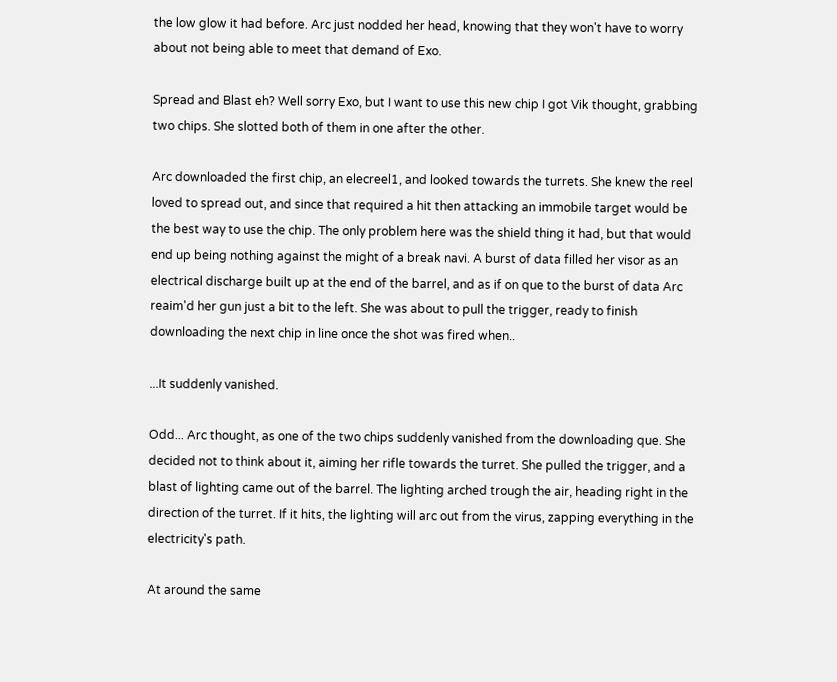the low glow it had before. Arc just nodded her head, knowing that they won't have to worry about not being able to meet that demand of Exo.

Spread and Blast eh? Well sorry Exo, but I want to use this new chip I got Vik thought, grabbing two chips. She slotted both of them in one after the other.

Arc downloaded the first chip, an elecreel1, and looked towards the turrets. She knew the reel loved to spread out, and since that required a hit then attacking an immobile target would be the best way to use the chip. The only problem here was the shield thing it had, but that would end up being nothing against the might of a break navi. A burst of data filled her visor as an electrical discharge built up at the end of the barrel, and as if on que to the burst of data Arc reaim'd her gun just a bit to the left. She was about to pull the trigger, ready to finish downloading the next chip in line once the shot was fired when..

...It suddenly vanished.

Odd... Arc thought, as one of the two chips suddenly vanished from the downloading que. She decided not to think about it, aiming her rifle towards the turret. She pulled the trigger, and a blast of lighting came out of the barrel. The lighting arched trough the air, heading right in the direction of the turret. If it hits, the lighting will arc out from the virus, zapping everything in the electricity's path.

At around the same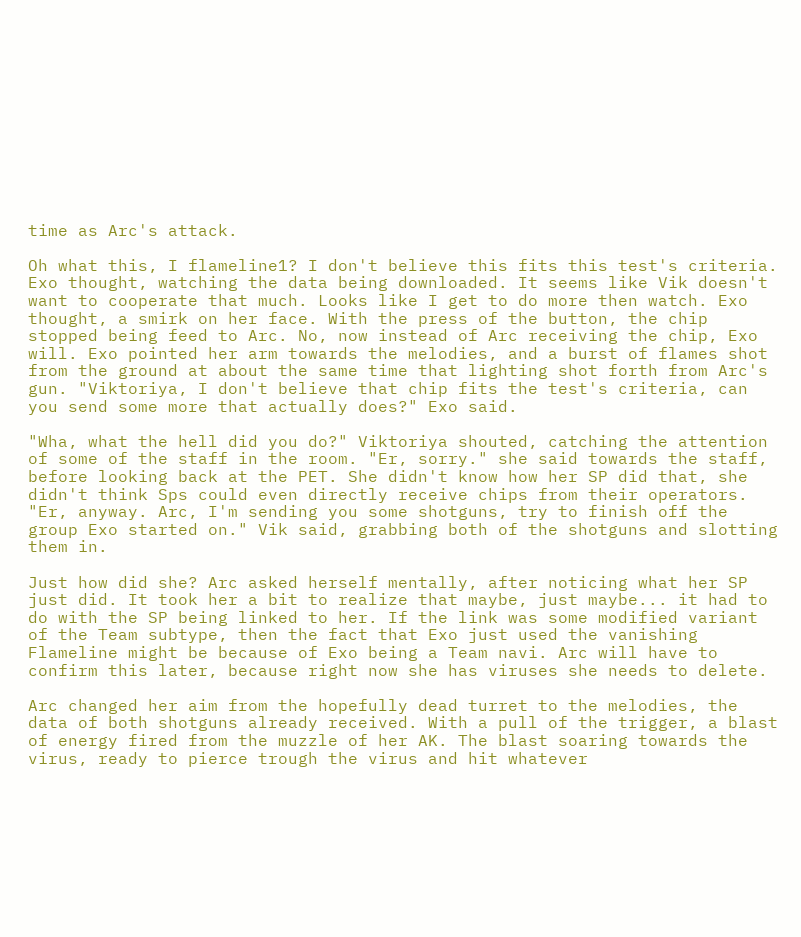time as Arc's attack.

Oh what this, I flameline1? I don't believe this fits this test's criteria. Exo thought, watching the data being downloaded. It seems like Vik doesn't want to cooperate that much. Looks like I get to do more then watch. Exo thought, a smirk on her face. With the press of the button, the chip stopped being feed to Arc. No, now instead of Arc receiving the chip, Exo will. Exo pointed her arm towards the melodies, and a burst of flames shot from the ground at about the same time that lighting shot forth from Arc's gun. "Viktoriya, I don't believe that chip fits the test's criteria, can you send some more that actually does?" Exo said.

"Wha, what the hell did you do?" Viktoriya shouted, catching the attention of some of the staff in the room. "Er, sorry." she said towards the staff, before looking back at the PET. She didn't know how her SP did that, she didn't think Sps could even directly receive chips from their operators. "Er, anyway. Arc, I'm sending you some shotguns, try to finish off the group Exo started on." Vik said, grabbing both of the shotguns and slotting them in.

Just how did she? Arc asked herself mentally, after noticing what her SP just did. It took her a bit to realize that maybe, just maybe... it had to do with the SP being linked to her. If the link was some modified variant of the Team subtype, then the fact that Exo just used the vanishing Flameline might be because of Exo being a Team navi. Arc will have to confirm this later, because right now she has viruses she needs to delete.

Arc changed her aim from the hopefully dead turret to the melodies, the data of both shotguns already received. With a pull of the trigger, a blast of energy fired from the muzzle of her AK. The blast soaring towards the virus, ready to pierce trough the virus and hit whatever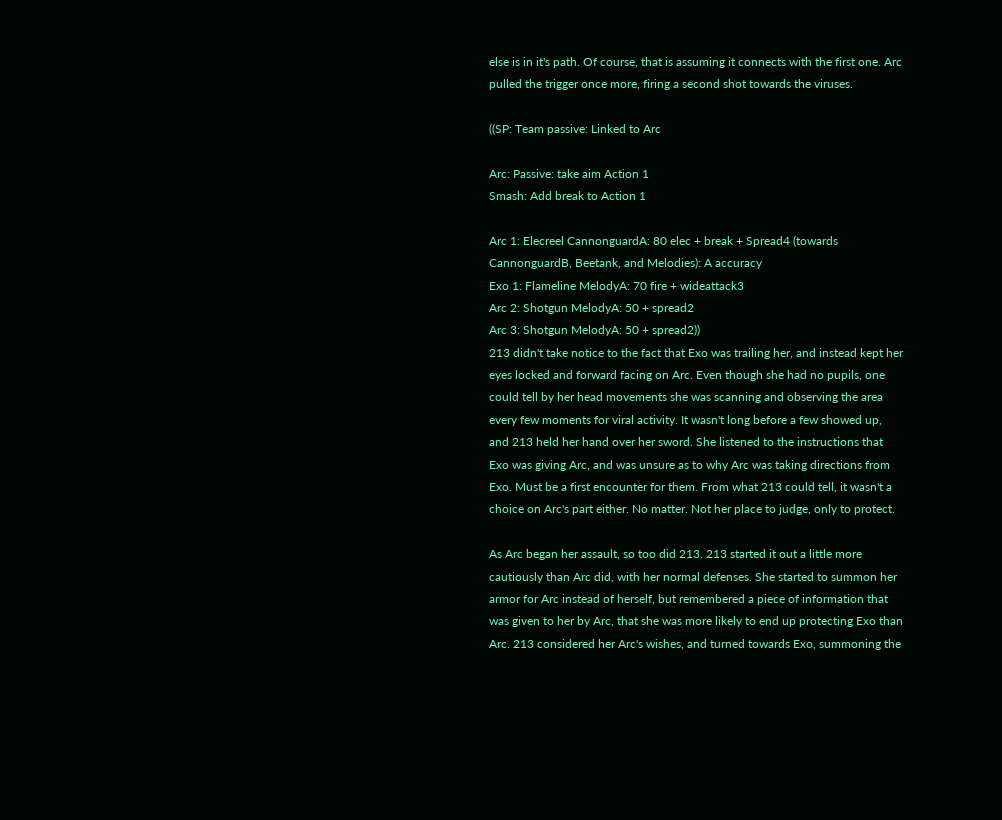else is in it's path. Of course, that is assuming it connects with the first one. Arc pulled the trigger once more, firing a second shot towards the viruses.

((SP: Team passive: Linked to Arc

Arc: Passive: take aim Action 1
Smash: Add break to Action 1

Arc 1: Elecreel CannonguardA: 80 elec + break + Spread4 (towards CannonguardB, Beetank, and Melodies): A accuracy
Exo 1: Flameline MelodyA: 70 fire + wideattack3
Arc 2: Shotgun MelodyA: 50 + spread2
Arc 3: Shotgun MelodyA: 50 + spread2))
213 didn't take notice to the fact that Exo was trailing her, and instead kept her eyes locked and forward facing on Arc. Even though she had no pupils, one could tell by her head movements she was scanning and observing the area every few moments for viral activity. It wasn't long before a few showed up, and 213 held her hand over her sword. She listened to the instructions that Exo was giving Arc, and was unsure as to why Arc was taking directions from Exo. Must be a first encounter for them. From what 213 could tell, it wasn't a choice on Arc's part either. No matter. Not her place to judge, only to protect.

As Arc began her assault, so too did 213. 213 started it out a little more cautiously than Arc did, with her normal defenses. She started to summon her armor for Arc instead of herself, but remembered a piece of information that was given to her by Arc, that she was more likely to end up protecting Exo than Arc. 213 considered her Arc's wishes, and turned towards Exo, summoning the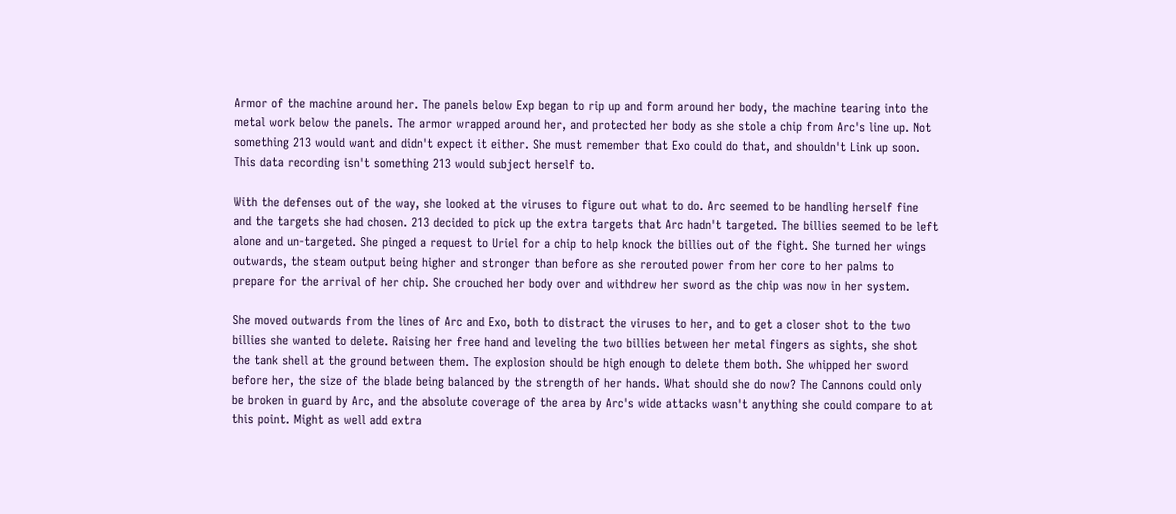Armor of the machine around her. The panels below Exp began to rip up and form around her body, the machine tearing into the metal work below the panels. The armor wrapped around her, and protected her body as she stole a chip from Arc's line up. Not something 213 would want and didn't expect it either. She must remember that Exo could do that, and shouldn't Link up soon. This data recording isn't something 213 would subject herself to.

With the defenses out of the way, she looked at the viruses to figure out what to do. Arc seemed to be handling herself fine and the targets she had chosen. 213 decided to pick up the extra targets that Arc hadn't targeted. The billies seemed to be left alone and un-targeted. She pinged a request to Uriel for a chip to help knock the billies out of the fight. She turned her wings outwards, the steam output being higher and stronger than before as she rerouted power from her core to her palms to prepare for the arrival of her chip. She crouched her body over and withdrew her sword as the chip was now in her system.

She moved outwards from the lines of Arc and Exo, both to distract the viruses to her, and to get a closer shot to the two billies she wanted to delete. Raising her free hand and leveling the two billies between her metal fingers as sights, she shot the tank shell at the ground between them. The explosion should be high enough to delete them both. She whipped her sword before her, the size of the blade being balanced by the strength of her hands. What should she do now? The Cannons could only be broken in guard by Arc, and the absolute coverage of the area by Arc's wide attacks wasn't anything she could compare to at this point. Might as well add extra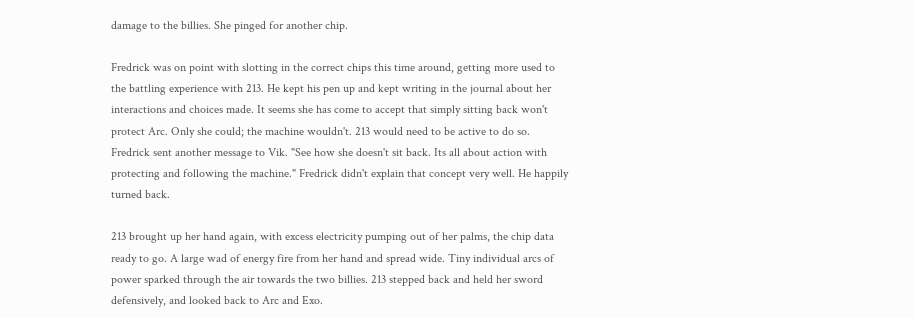damage to the billies. She pinged for another chip.

Fredrick was on point with slotting in the correct chips this time around, getting more used to the battling experience with 213. He kept his pen up and kept writing in the journal about her interactions and choices made. It seems she has come to accept that simply sitting back won't protect Arc. Only she could; the machine wouldn't. 213 would need to be active to do so. Fredrick sent another message to Vik. "See how she doesn't sit back. Its all about action with protecting and following the machine." Fredrick didn't explain that concept very well. He happily turned back.

213 brought up her hand again, with excess electricity pumping out of her palms, the chip data ready to go. A large wad of energy fire from her hand and spread wide. Tiny individual arcs of power sparked through the air towards the two billies. 213 stepped back and held her sword defensively, and looked back to Arc and Exo.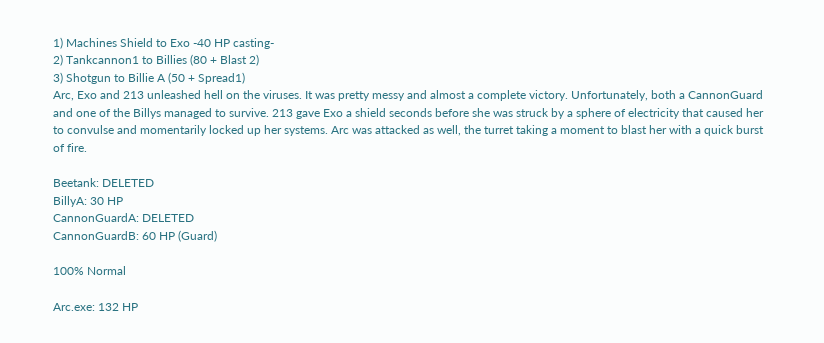1) Machines Shield to Exo -40 HP casting-
2) Tankcannon1 to Billies (80 + Blast 2)
3) Shotgun to Billie A (50 + Spread1)
Arc, Exo and 213 unleashed hell on the viruses. It was pretty messy and almost a complete victory. Unfortunately, both a CannonGuard and one of the Billys managed to survive. 213 gave Exo a shield seconds before she was struck by a sphere of electricity that caused her to convulse and momentarily locked up her systems. Arc was attacked as well, the turret taking a moment to blast her with a quick burst of fire.

Beetank: DELETED
BillyA: 30 HP
CannonGuardA: DELETED
CannonGuardB: 60 HP (Guard)

100% Normal

Arc.exe: 132 HP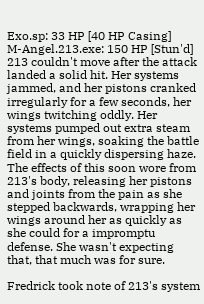Exo.sp: 33 HP [40 HP Casing]
M-Angel.213.exe: 150 HP [Stun'd]
213 couldn't move after the attack landed a solid hit. Her systems jammed, and her pistons cranked irregularly for a few seconds, her wings twitching oddly. Her systems pumped out extra steam from her wings, soaking the battle field in a quickly dispersing haze. The effects of this soon wore from 213's body, releasing her pistons and joints from the pain as she stepped backwards, wrapping her wings around her as quickly as she could for a impromptu defense. She wasn't expecting that, that much was for sure.

Fredrick took note of 213's system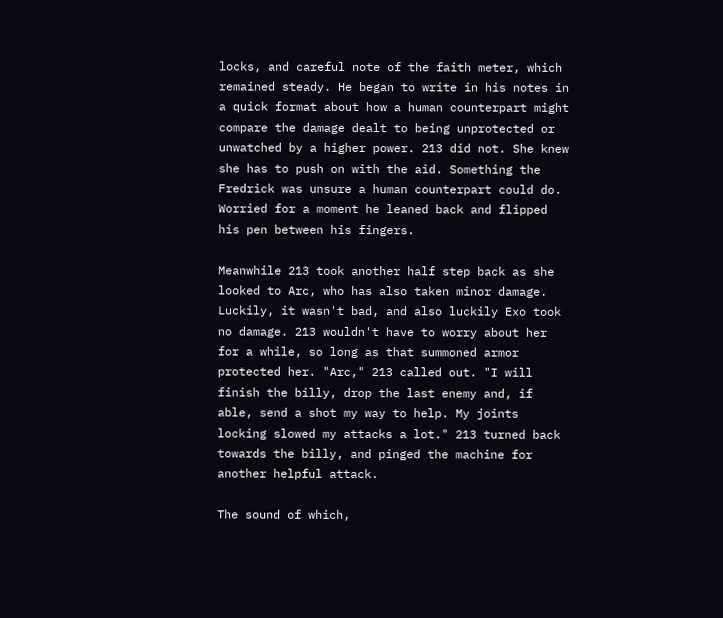locks, and careful note of the faith meter, which remained steady. He began to write in his notes in a quick format about how a human counterpart might compare the damage dealt to being unprotected or unwatched by a higher power. 213 did not. She knew she has to push on with the aid. Something the Fredrick was unsure a human counterpart could do. Worried for a moment he leaned back and flipped his pen between his fingers.

Meanwhile 213 took another half step back as she looked to Arc, who has also taken minor damage. Luckily, it wasn't bad, and also luckily Exo took no damage. 213 wouldn't have to worry about her for a while, so long as that summoned armor protected her. "Arc," 213 called out. "I will finish the billy, drop the last enemy and, if able, send a shot my way to help. My joints locking slowed my attacks a lot." 213 turned back towards the billy, and pinged the machine for another helpful attack.

The sound of which,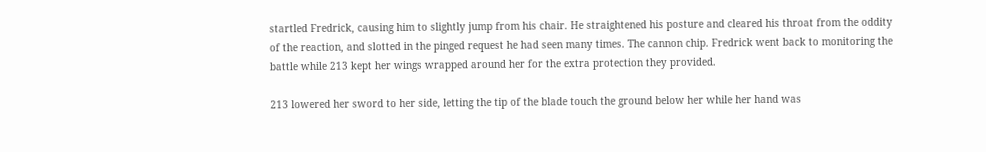startled Fredrick, causing him to slightly jump from his chair. He straightened his posture and cleared his throat from the oddity of the reaction, and slotted in the pinged request he had seen many times. The cannon chip. Fredrick went back to monitoring the battle while 213 kept her wings wrapped around her for the extra protection they provided.

213 lowered her sword to her side, letting the tip of the blade touch the ground below her while her hand was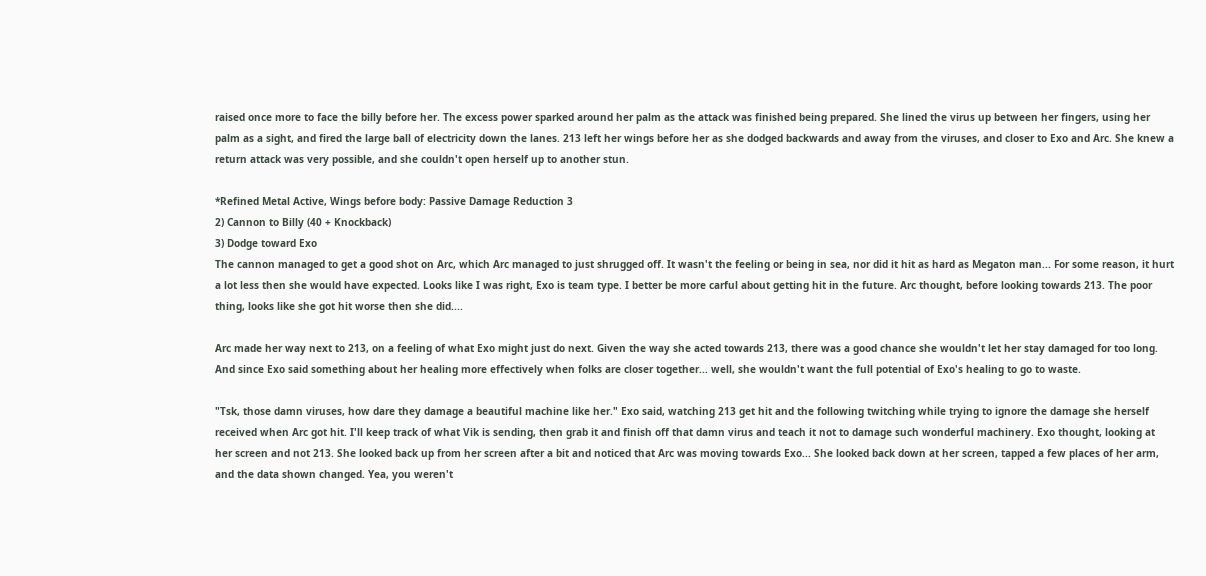raised once more to face the billy before her. The excess power sparked around her palm as the attack was finished being prepared. She lined the virus up between her fingers, using her palm as a sight, and fired the large ball of electricity down the lanes. 213 left her wings before her as she dodged backwards and away from the viruses, and closer to Exo and Arc. She knew a return attack was very possible, and she couldn't open herself up to another stun.

*Refined Metal Active, Wings before body: Passive Damage Reduction 3
2) Cannon to Billy (40 + Knockback)
3) Dodge toward Exo
The cannon managed to get a good shot on Arc, which Arc managed to just shrugged off. It wasn't the feeling or being in sea, nor did it hit as hard as Megaton man... For some reason, it hurt a lot less then she would have expected. Looks like I was right, Exo is team type. I better be more carful about getting hit in the future. Arc thought, before looking towards 213. The poor thing, looks like she got hit worse then she did....

Arc made her way next to 213, on a feeling of what Exo might just do next. Given the way she acted towards 213, there was a good chance she wouldn't let her stay damaged for too long. And since Exo said something about her healing more effectively when folks are closer together... well, she wouldn't want the full potential of Exo's healing to go to waste.

"Tsk, those damn viruses, how dare they damage a beautiful machine like her." Exo said, watching 213 get hit and the following twitching while trying to ignore the damage she herself received when Arc got hit. I'll keep track of what Vik is sending, then grab it and finish off that damn virus and teach it not to damage such wonderful machinery. Exo thought, looking at her screen and not 213. She looked back up from her screen after a bit and noticed that Arc was moving towards Exo... She looked back down at her screen, tapped a few places of her arm, and the data shown changed. Yea, you weren't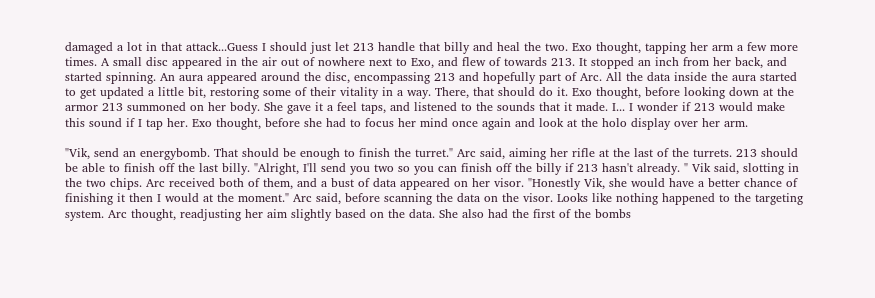damaged a lot in that attack...Guess I should just let 213 handle that billy and heal the two. Exo thought, tapping her arm a few more times. A small disc appeared in the air out of nowhere next to Exo, and flew of towards 213. It stopped an inch from her back, and started spinning. An aura appeared around the disc, encompassing 213 and hopefully part of Arc. All the data inside the aura started to get updated a little bit, restoring some of their vitality in a way. There, that should do it. Exo thought, before looking down at the armor 213 summoned on her body. She gave it a feel taps, and listened to the sounds that it made. I... I wonder if 213 would make this sound if I tap her. Exo thought, before she had to focus her mind once again and look at the holo display over her arm.

"Vik, send an energybomb. That should be enough to finish the turret." Arc said, aiming her rifle at the last of the turrets. 213 should be able to finish off the last billy. "Alright, I'll send you two so you can finish off the billy if 213 hasn't already. " Vik said, slotting in the two chips. Arc received both of them, and a bust of data appeared on her visor. "Honestly Vik, she would have a better chance of finishing it then I would at the moment." Arc said, before scanning the data on the visor. Looks like nothing happened to the targeting system. Arc thought, readjusting her aim slightly based on the data. She also had the first of the bombs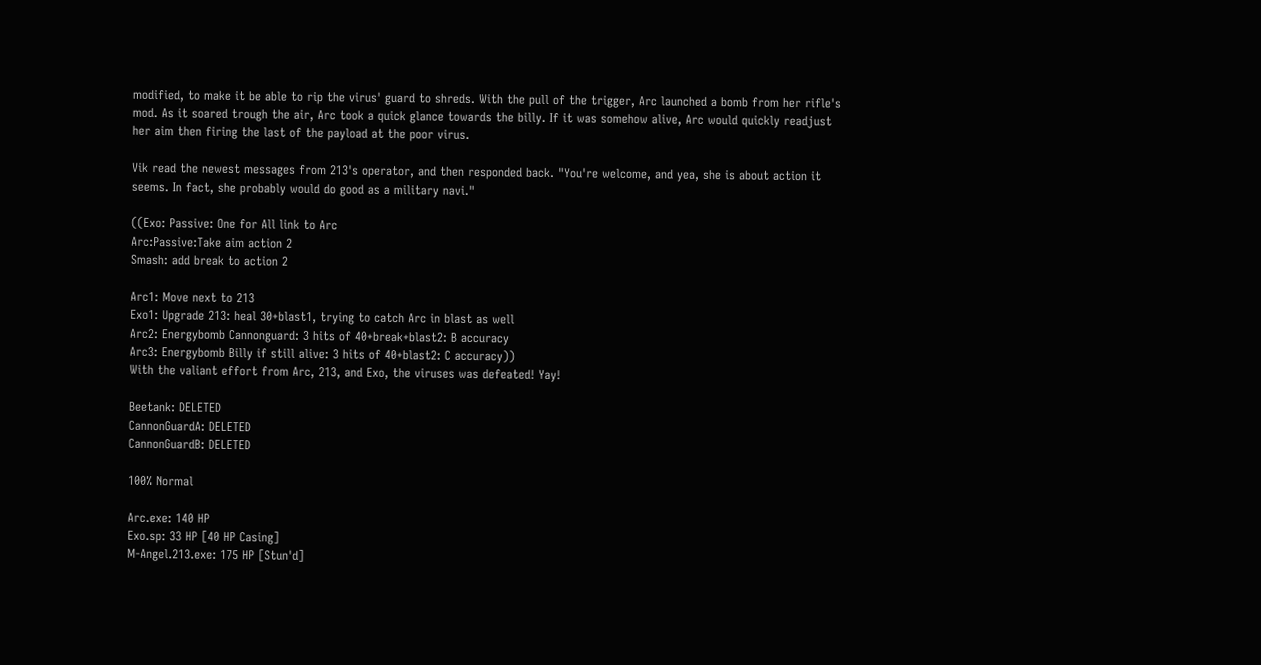modified, to make it be able to rip the virus' guard to shreds. With the pull of the trigger, Arc launched a bomb from her rifle's mod. As it soared trough the air, Arc took a quick glance towards the billy. If it was somehow alive, Arc would quickly readjust her aim then firing the last of the payload at the poor virus.

Vik read the newest messages from 213's operator, and then responded back. "You're welcome, and yea, she is about action it seems. In fact, she probably would do good as a military navi."

((Exo: Passive: One for All link to Arc
Arc:Passive:Take aim action 2
Smash: add break to action 2

Arc1: Move next to 213
Exo1: Upgrade 213: heal 30+blast1, trying to catch Arc in blast as well
Arc2: Energybomb Cannonguard: 3 hits of 40+break+blast2: B accuracy
Arc3: Energybomb Billy if still alive: 3 hits of 40+blast2: C accuracy))
With the valiant effort from Arc, 213, and Exo, the viruses was defeated! Yay!

Beetank: DELETED
CannonGuardA: DELETED
CannonGuardB: DELETED

100% Normal

Arc.exe: 140 HP
Exo.sp: 33 HP [40 HP Casing]
M-Angel.213.exe: 175 HP [Stun'd]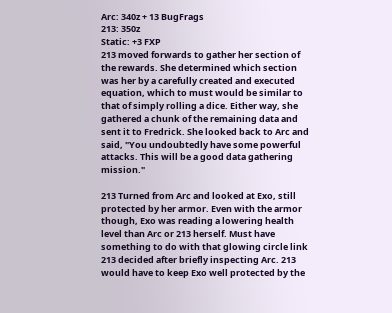Arc: 340z + 13 BugFrags
213: 350z
Static: +3 FXP
213 moved forwards to gather her section of the rewards. She determined which section was her by a carefully created and executed equation, which to must would be similar to that of simply rolling a dice. Either way, she gathered a chunk of the remaining data and sent it to Fredrick. She looked back to Arc and said, "You undoubtedly have some powerful attacks. This will be a good data gathering mission."

213 Turned from Arc and looked at Exo, still protected by her armor. Even with the armor though, Exo was reading a lowering health level than Arc or 213 herself. Must have something to do with that glowing circle link 213 decided after briefly inspecting Arc. 213 would have to keep Exo well protected by the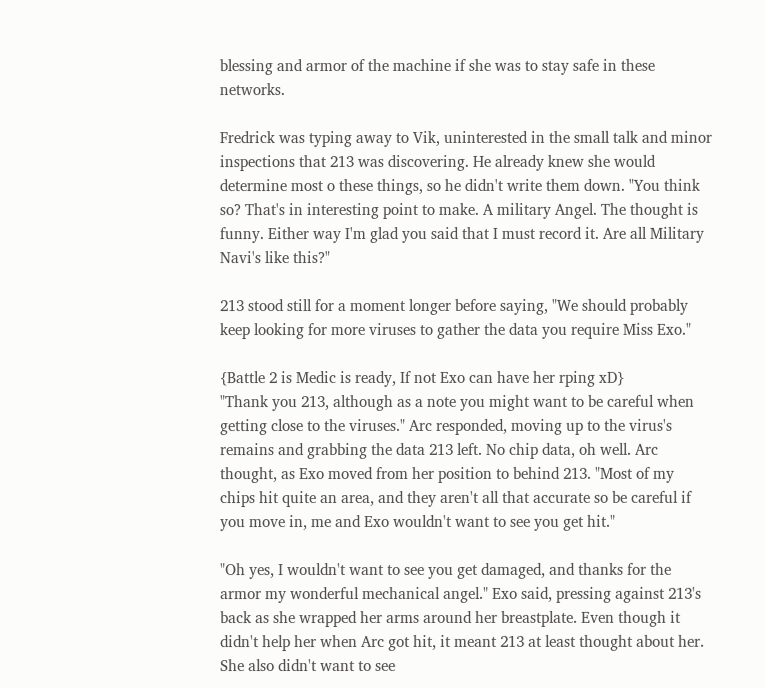blessing and armor of the machine if she was to stay safe in these networks.

Fredrick was typing away to Vik, uninterested in the small talk and minor inspections that 213 was discovering. He already knew she would determine most o these things, so he didn't write them down. "You think so? That's in interesting point to make. A military Angel. The thought is funny. Either way I'm glad you said that I must record it. Are all Military Navi's like this?"

213 stood still for a moment longer before saying, "We should probably keep looking for more viruses to gather the data you require Miss Exo."

{Battle 2 is Medic is ready, If not Exo can have her rping xD}
"Thank you 213, although as a note you might want to be careful when getting close to the viruses." Arc responded, moving up to the virus's remains and grabbing the data 213 left. No chip data, oh well. Arc thought, as Exo moved from her position to behind 213. "Most of my chips hit quite an area, and they aren't all that accurate so be careful if you move in, me and Exo wouldn't want to see you get hit."

"Oh yes, I wouldn't want to see you get damaged, and thanks for the armor my wonderful mechanical angel." Exo said, pressing against 213's back as she wrapped her arms around her breastplate. Even though it didn't help her when Arc got hit, it meant 213 at least thought about her. She also didn't want to see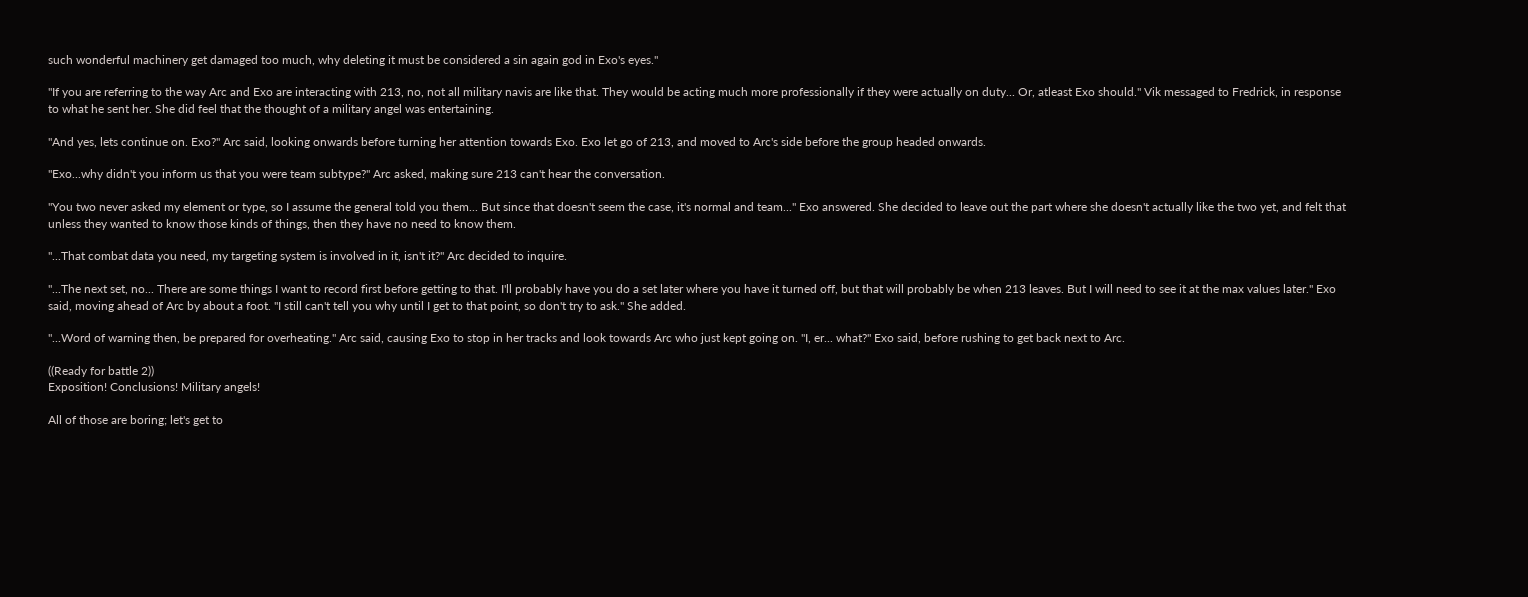such wonderful machinery get damaged too much, why deleting it must be considered a sin again god in Exo's eyes."

"If you are referring to the way Arc and Exo are interacting with 213, no, not all military navis are like that. They would be acting much more professionally if they were actually on duty... Or, atleast Exo should." Vik messaged to Fredrick, in response to what he sent her. She did feel that the thought of a military angel was entertaining.

"And yes, lets continue on. Exo?" Arc said, looking onwards before turning her attention towards Exo. Exo let go of 213, and moved to Arc's side before the group headed onwards.

"Exo...why didn't you inform us that you were team subtype?" Arc asked, making sure 213 can't hear the conversation.

"You two never asked my element or type, so I assume the general told you them... But since that doesn't seem the case, it's normal and team..." Exo answered. She decided to leave out the part where she doesn't actually like the two yet, and felt that unless they wanted to know those kinds of things, then they have no need to know them.

"...That combat data you need, my targeting system is involved in it, isn't it?" Arc decided to inquire.

"...The next set, no... There are some things I want to record first before getting to that. I'll probably have you do a set later where you have it turned off, but that will probably be when 213 leaves. But I will need to see it at the max values later." Exo said, moving ahead of Arc by about a foot. "I still can't tell you why until I get to that point, so don't try to ask." She added.

"...Word of warning then, be prepared for overheating." Arc said, causing Exo to stop in her tracks and look towards Arc who just kept going on. "I, er... what?" Exo said, before rushing to get back next to Arc.

((Ready for battle 2))
Exposition! Conclusions! Military angels!

All of those are boring; let's get to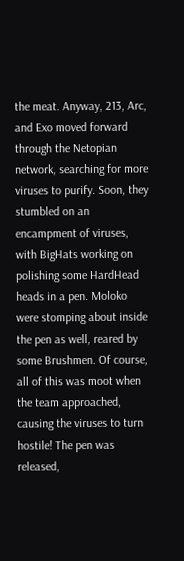the meat. Anyway, 213, Arc, and Exo moved forward through the Netopian network, searching for more viruses to purify. Soon, they stumbled on an encampment of viruses, with BigHats working on polishing some HardHead heads in a pen. Moloko were stomping about inside the pen as well, reared by some Brushmen. Of course, all of this was moot when the team approached, causing the viruses to turn hostile! The pen was released,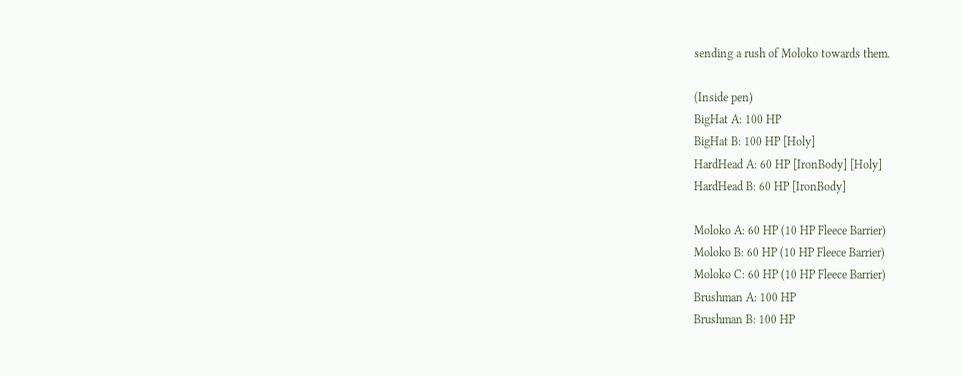sending a rush of Moloko towards them.

(Inside pen)
BigHat A: 100 HP
BigHat B: 100 HP [Holy]
HardHead A: 60 HP [IronBody] [Holy]
HardHead B: 60 HP [IronBody]

Moloko A: 60 HP (10 HP Fleece Barrier)
Moloko B: 60 HP (10 HP Fleece Barrier)
Moloko C: 60 HP (10 HP Fleece Barrier)
Brushman A: 100 HP
Brushman B: 100 HP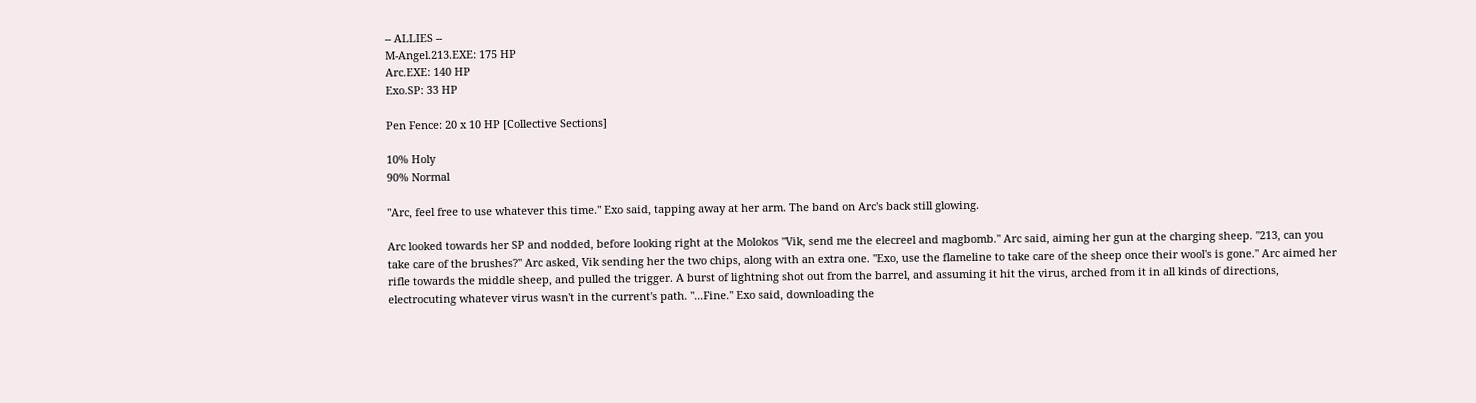-- ALLIES --
M-Angel.213.EXE: 175 HP
Arc.EXE: 140 HP
Exo.SP: 33 HP

Pen Fence: 20 x 10 HP [Collective Sections]

10% Holy
90% Normal

"Arc, feel free to use whatever this time." Exo said, tapping away at her arm. The band on Arc's back still glowing.

Arc looked towards her SP and nodded, before looking right at the Molokos "Vik, send me the elecreel and magbomb." Arc said, aiming her gun at the charging sheep. "213, can you take care of the brushes?" Arc asked, Vik sending her the two chips, along with an extra one. "Exo, use the flameline to take care of the sheep once their wool's is gone." Arc aimed her rifle towards the middle sheep, and pulled the trigger. A burst of lightning shot out from the barrel, and assuming it hit the virus, arched from it in all kinds of directions, electrocuting whatever virus wasn't in the current's path. "...Fine." Exo said, downloading the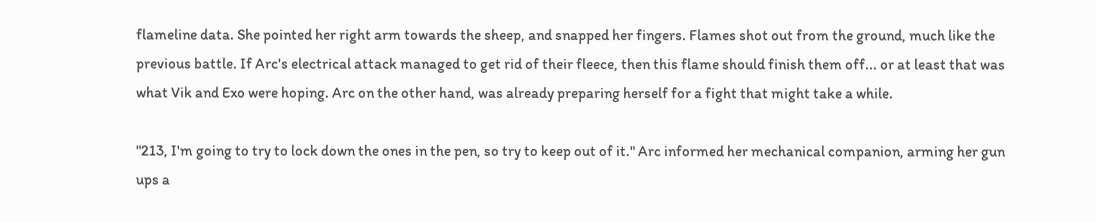flameline data. She pointed her right arm towards the sheep, and snapped her fingers. Flames shot out from the ground, much like the previous battle. If Arc's electrical attack managed to get rid of their fleece, then this flame should finish them off... or at least that was what Vik and Exo were hoping. Arc on the other hand, was already preparing herself for a fight that might take a while.

"213, I'm going to try to lock down the ones in the pen, so try to keep out of it." Arc informed her mechanical companion, arming her gun ups a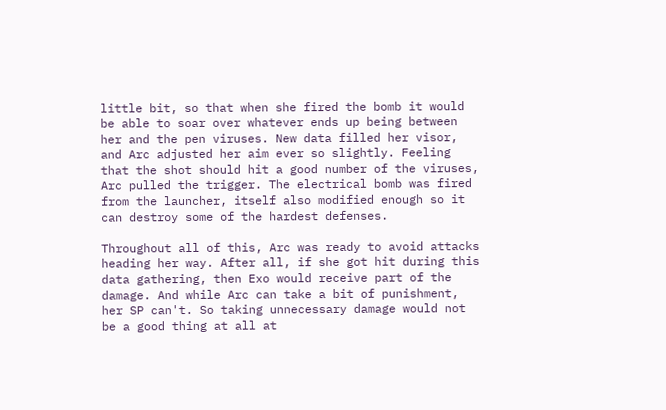little bit, so that when she fired the bomb it would be able to soar over whatever ends up being between her and the pen viruses. New data filled her visor, and Arc adjusted her aim ever so slightly. Feeling that the shot should hit a good number of the viruses, Arc pulled the trigger. The electrical bomb was fired from the launcher, itself also modified enough so it can destroy some of the hardest defenses.

Throughout all of this, Arc was ready to avoid attacks heading her way. After all, if she got hit during this data gathering, then Exo would receive part of the damage. And while Arc can take a bit of punishment, her SP can't. So taking unnecessary damage would not be a good thing at all at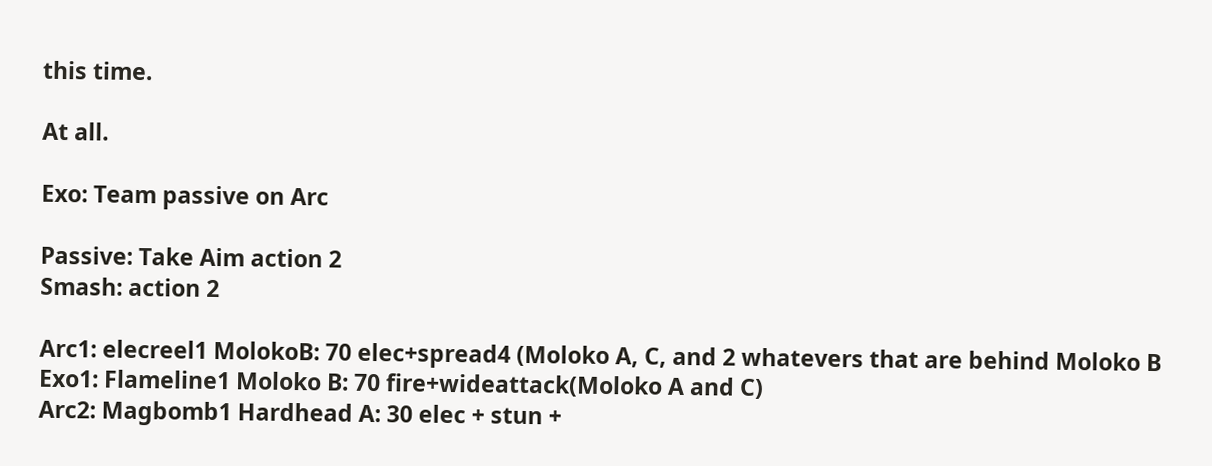this time.

At all.

Exo: Team passive on Arc

Passive: Take Aim action 2
Smash: action 2

Arc1: elecreel1 MolokoB: 70 elec+spread4 (Moloko A, C, and 2 whatevers that are behind Moloko B
Exo1: Flameline1 Moloko B: 70 fire+wideattack(Moloko A and C)
Arc2: Magbomb1 Hardhead A: 30 elec + stun +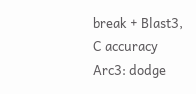break + Blast3, C accuracy
Arc3: dodge